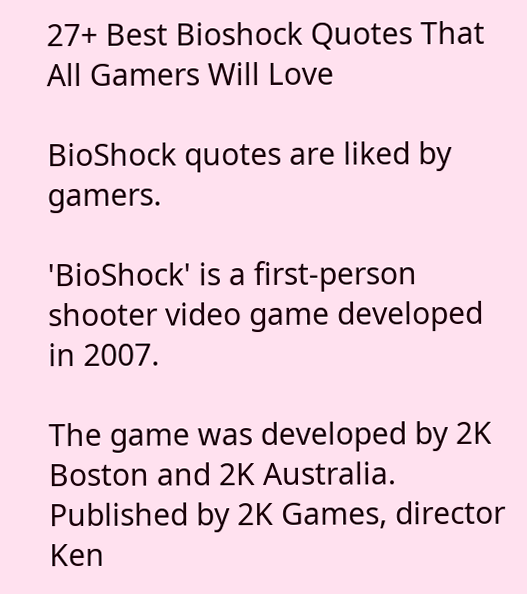27+ Best Bioshock Quotes That All Gamers Will Love

BioShock quotes are liked by gamers.

'BioShock' is a first-person shooter video game developed in 2007.

The game was developed by 2K Boston and 2K Australia. Published by 2K Games, director Ken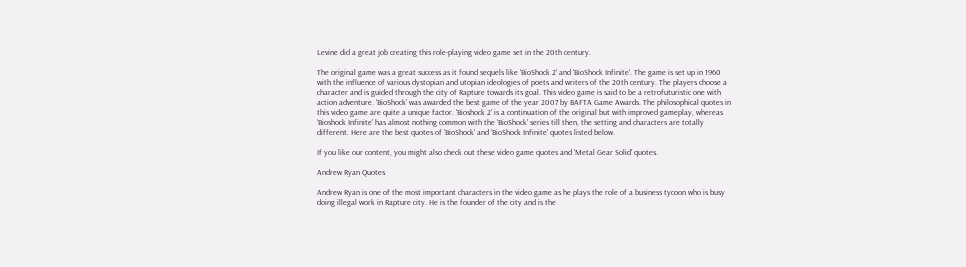Levine did a great job creating this role-playing video game set in the 20th century.

The original game was a great success as it found sequels like 'BioShock 2' and 'BioShock Infinite'. The game is set up in 1960 with the influence of various dystopian and utopian ideologies of poets and writers of the 20th century. The players choose a character and is guided through the city of Rapture towards its goal. This video game is said to be a retrofuturistic one with action adventure. 'BioShock' was awarded the best game of the year 2007 by BAFTA Game Awards. The philosophical quotes in this video game are quite a unique factor. 'Bioshock 2' is a continuation of the original but with improved gameplay, whereas 'Bioshock Infinite' has almost nothing common with the 'BioShock' series till then, the setting and characters are totally different. Here are the best quotes of 'BioShock' and 'BioShock Infinite' quotes listed below.

If you like our content, you might also check out these video game quotes and 'Metal Gear Solid' quotes.

Andrew Ryan Quotes

Andrew Ryan is one of the most important characters in the video game as he plays the role of a business tycoon who is busy doing illegal work in Rapture city. He is the founder of the city and is the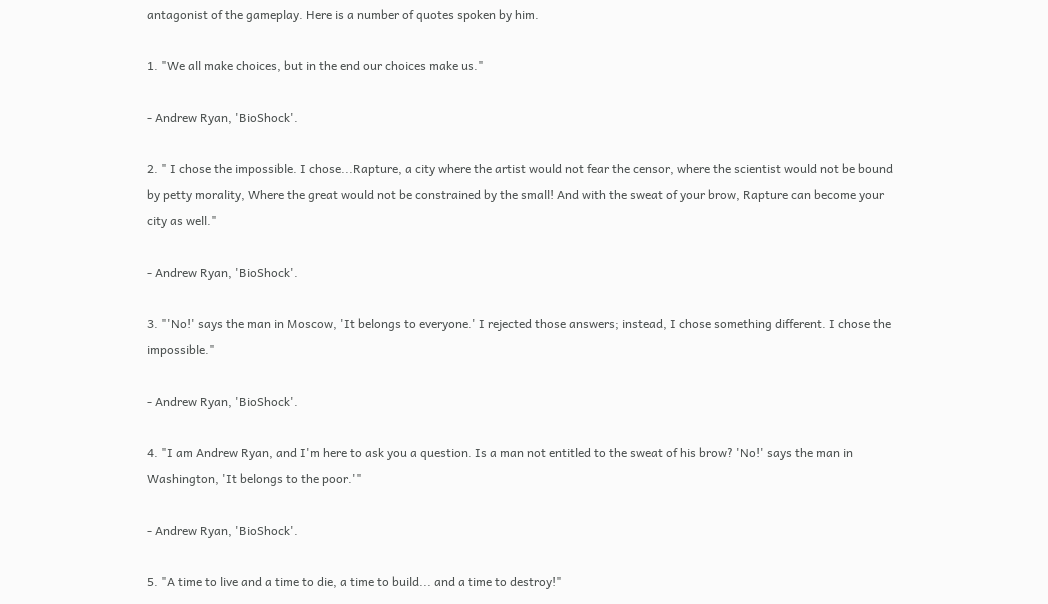antagonist of the gameplay. Here is a number of quotes spoken by him.

1. "We all make choices, but in the end our choices make us."

- Andrew Ryan, 'BioShock'.

2. " I chose the impossible. I chose...Rapture, a city where the artist would not fear the censor, where the scientist would not be bound by petty morality, Where the great would not be constrained by the small! And with the sweat of your brow, Rapture can become your city as well."

- Andrew Ryan, 'BioShock'.

3. "'No!' says the man in Moscow, 'It belongs to everyone.' I rejected those answers; instead, I chose something different. I chose the impossible."

- Andrew Ryan, 'BioShock'.

4. "I am Andrew Ryan, and I'm here to ask you a question. Is a man not entitled to the sweat of his brow? 'No!' says the man in Washington, 'It belongs to the poor.'"

- Andrew Ryan, 'BioShock'.

5. "A time to live and a time to die, a time to build... and a time to destroy!"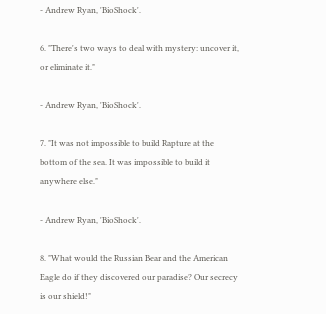- Andrew Ryan, 'BioShock'.

6. "There's two ways to deal with mystery: uncover it, or eliminate it."

- Andrew Ryan, 'BioShock'.

7. "It was not impossible to build Rapture at the bottom of the sea. It was impossible to build it anywhere else."

- Andrew Ryan, 'BioShock'.

8. "What would the Russian Bear and the American Eagle do if they discovered our paradise? Our secrecy is our shield!"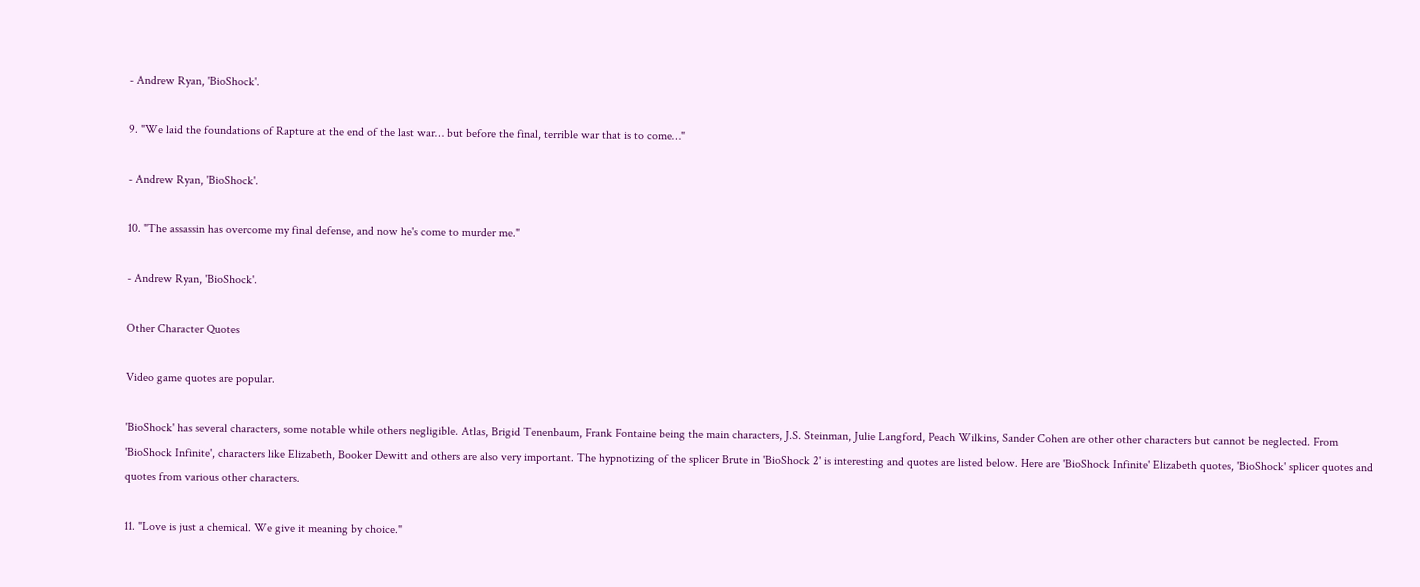- Andrew Ryan, 'BioShock'.

9. "We laid the foundations of Rapture at the end of the last war… but before the final, terrible war that is to come…"

- Andrew Ryan, 'BioShock'.

10. "The assassin has overcome my final defense, and now he's come to murder me."

- Andrew Ryan, 'BioShock'.

Other Character Quotes

Video game quotes are popular.

'BioShock' has several characters, some notable while others negligible. Atlas, Brigid Tenenbaum, Frank Fontaine being the main characters, J.S. Steinman, Julie Langford, Peach Wilkins, Sander Cohen are other other characters but cannot be neglected. From 'BioShock Infinite', characters like Elizabeth, Booker Dewitt and others are also very important. The hypnotizing of the splicer Brute in 'BioShock 2' is interesting and quotes are listed below. Here are 'BioShock Infinite' Elizabeth quotes, 'BioShock' splicer quotes and quotes from various other characters.

11. "Love is just a chemical. We give it meaning by choice."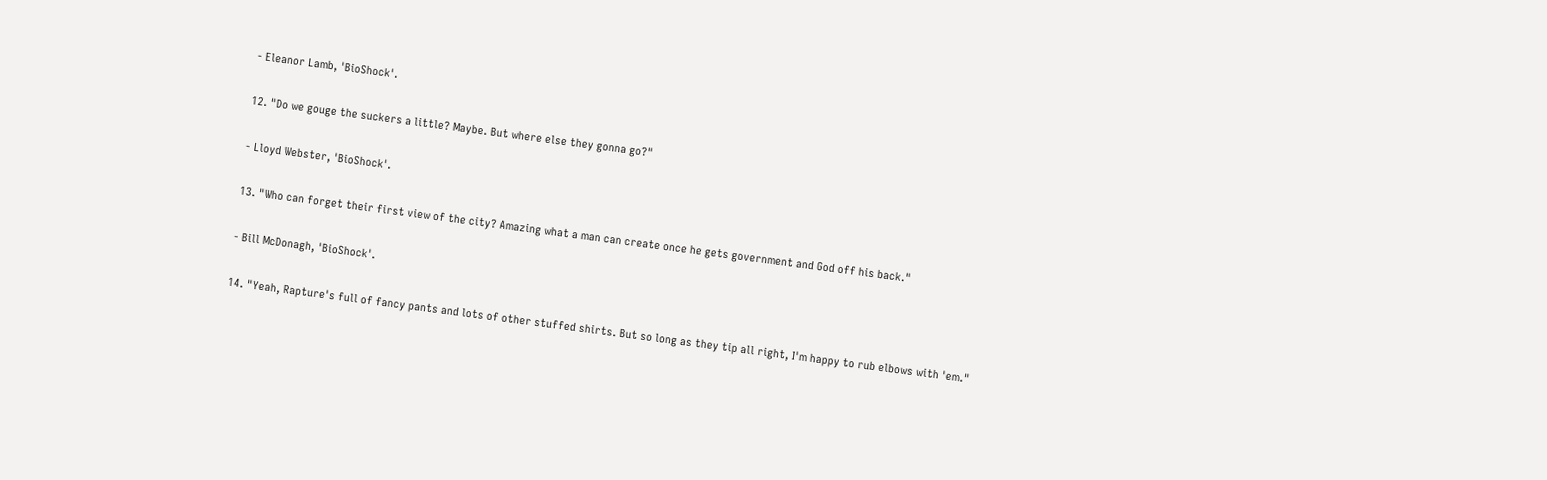- Eleanor Lamb, 'BioShock'.

12. "Do we gouge the suckers a little? Maybe. But where else they gonna go?"

- Lloyd Webster, 'BioShock'.

13. "Who can forget their first view of the city? Amazing what a man can create once he gets government and God off his back."

- Bill McDonagh, 'BioShock'.

14. "Yeah, Rapture's full of fancy pants and lots of other stuffed shirts. But so long as they tip all right, I'm happy to rub elbows with 'em."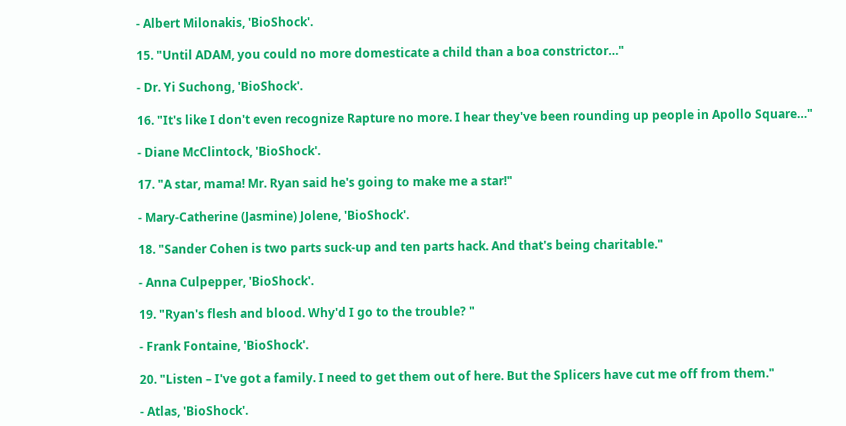- Albert Milonakis, 'BioShock'.

15. "Until ADAM, you could no more domesticate a child than a boa constrictor…"

- Dr. Yi Suchong, 'BioShock'.

16. "It's like I don't even recognize Rapture no more. I hear they've been rounding up people in Apollo Square…"

- Diane McClintock, 'BioShock'.

17. "A star, mama! Mr. Ryan said he's going to make me a star!"

- Mary-Catherine (Jasmine) Jolene, 'BioShock'.

18. "Sander Cohen is two parts suck-up and ten parts hack. And that's being charitable."

- Anna Culpepper, 'BioShock'.

19. "Ryan's flesh and blood. Why'd I go to the trouble? "

- Frank Fontaine, 'BioShock'.

20. "Listen – I've got a family. I need to get them out of here. But the Splicers have cut me off from them."

- Atlas, 'BioShock'.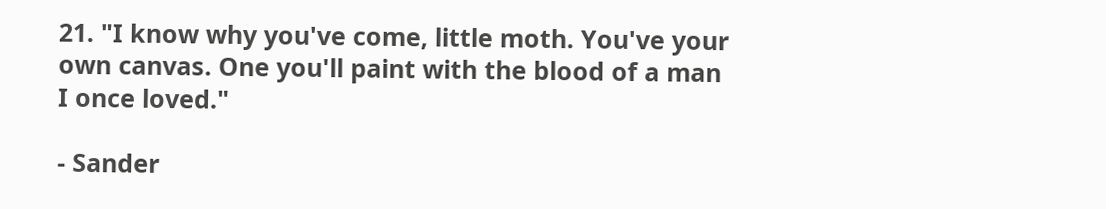21. "I know why you've come, little moth. You've your own canvas. One you'll paint with the blood of a man I once loved."

- Sander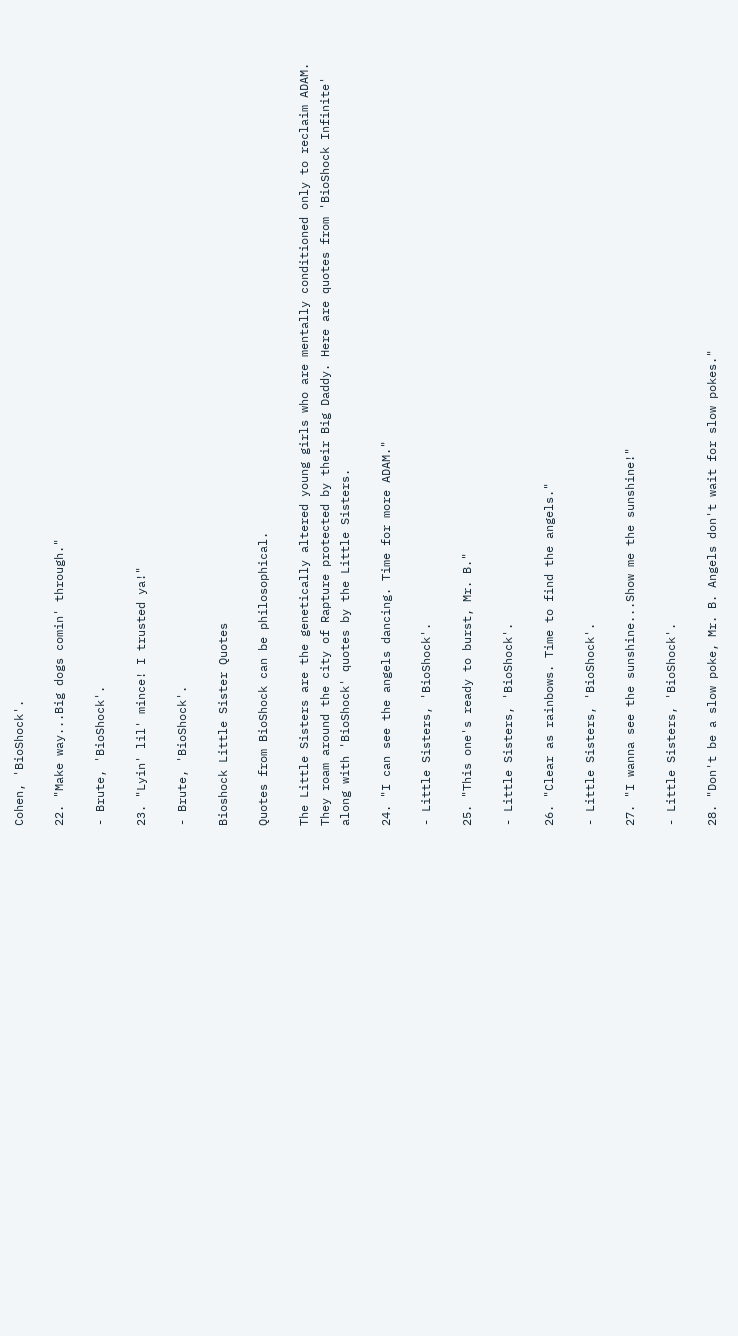Cohen, 'BioShock'.

22. "Make way...Big dogs comin' through."

- Brute, 'BioShock'.

23. "Lyin' lil' mince! I trusted ya!"

- Brute, 'BioShock'.

Bioshock Little Sister Quotes

Quotes from BioShock can be philosophical.

The Little Sisters are the genetically altered young girls who are mentally conditioned only to reclaim ADAM. They roam around the city of Rapture protected by their Big Daddy. Here are quotes from 'BioShock Infinite' along with 'BioShock' quotes by the Little Sisters.

24. "I can see the angels dancing. Time for more ADAM."

- Little Sisters, 'BioShock'.

25. "This one's ready to burst, Mr. B."

- Little Sisters, 'BioShock'.

26. "Clear as rainbows. Time to find the angels."

- Little Sisters, 'BioShock'.

27. "I wanna see the sunshine...Show me the sunshine!"

- Little Sisters, 'BioShock'.

28. "Don't be a slow poke, Mr. B. Angels don't wait for slow pokes."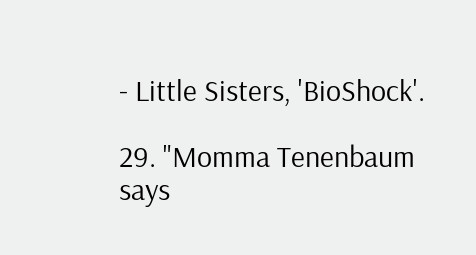- Little Sisters, 'BioShock'.

29. "Momma Tenenbaum says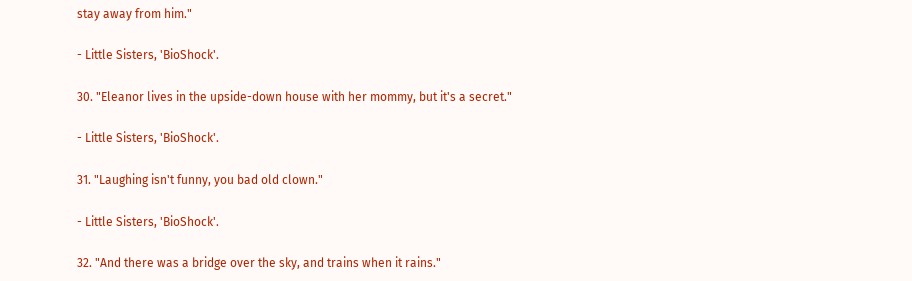stay away from him."

- Little Sisters, 'BioShock'.

30. "Eleanor lives in the upside-down house with her mommy, but it's a secret."

- Little Sisters, 'BioShock'.

31. "Laughing isn't funny, you bad old clown."

- Little Sisters, 'BioShock'.

32. "And there was a bridge over the sky, and trains when it rains."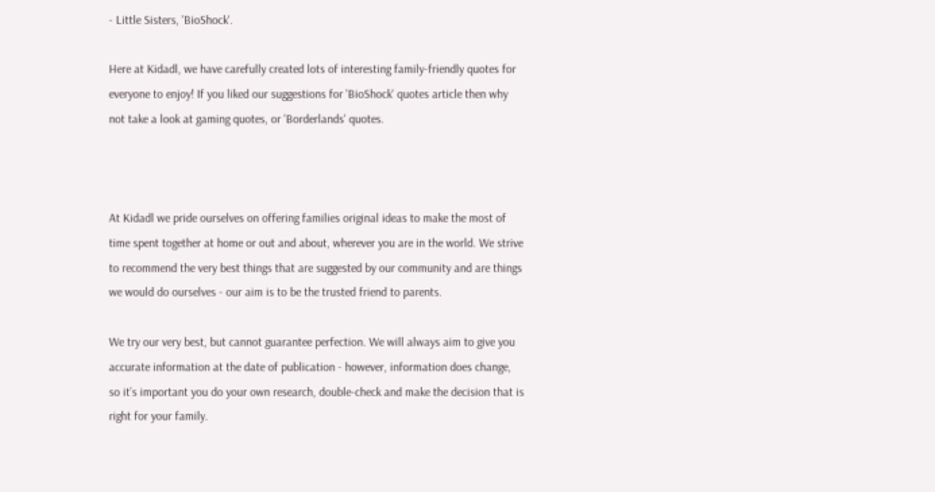- Little Sisters, 'BioShock'.

Here at Kidadl, we have carefully created lots of interesting family-friendly quotes for everyone to enjoy! If you liked our suggestions for 'BioShock' quotes article then why not take a look at gaming quotes, or 'Borderlands' quotes.



At Kidadl we pride ourselves on offering families original ideas to make the most of time spent together at home or out and about, wherever you are in the world. We strive to recommend the very best things that are suggested by our community and are things we would do ourselves - our aim is to be the trusted friend to parents.

We try our very best, but cannot guarantee perfection. We will always aim to give you accurate information at the date of publication - however, information does change, so it’s important you do your own research, double-check and make the decision that is right for your family.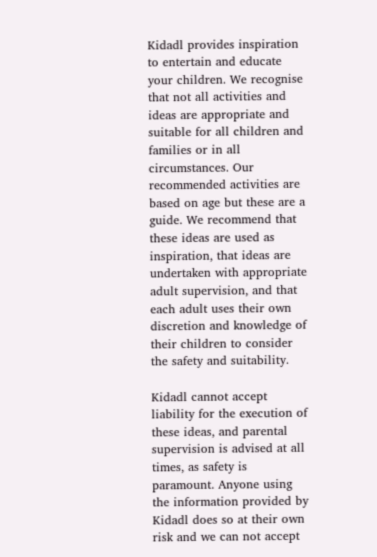Kidadl provides inspiration to entertain and educate your children. We recognise that not all activities and ideas are appropriate and suitable for all children and families or in all circumstances. Our recommended activities are based on age but these are a guide. We recommend that these ideas are used as inspiration, that ideas are undertaken with appropriate adult supervision, and that each adult uses their own discretion and knowledge of their children to consider the safety and suitability.

Kidadl cannot accept liability for the execution of these ideas, and parental supervision is advised at all times, as safety is paramount. Anyone using the information provided by Kidadl does so at their own risk and we can not accept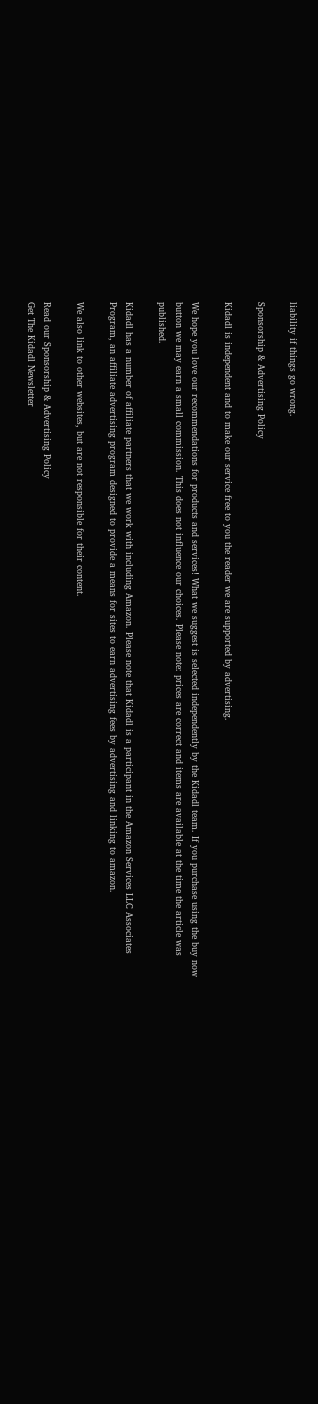liability if things go wrong.

Sponsorship & Advertising Policy

Kidadl is independent and to make our service free to you the reader we are supported by advertising.

We hope you love our recommendations for products and services! What we suggest is selected independently by the Kidadl team. If you purchase using the buy now button we may earn a small commission. This does not influence our choices. Please note: prices are correct and items are available at the time the article was published.

Kidadl has a number of affiliate partners that we work with including Amazon. Please note that Kidadl is a participant in the Amazon Services LLC Associates Program, an affiliate advertising program designed to provide a means for sites to earn advertising fees by advertising and linking to amazon.

We also link to other websites, but are not responsible for their content.

Read our Sponsorship & Advertising Policy
Get The Kidadl Newsletter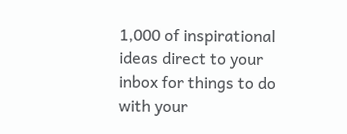1,000 of inspirational ideas direct to your inbox for things to do with your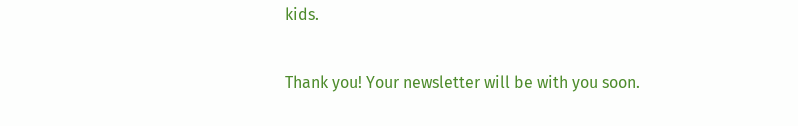kids.

Thank you! Your newsletter will be with you soon.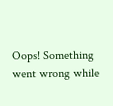Oops! Something went wrong while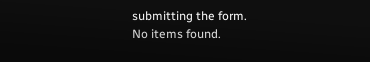submitting the form.
No items found.